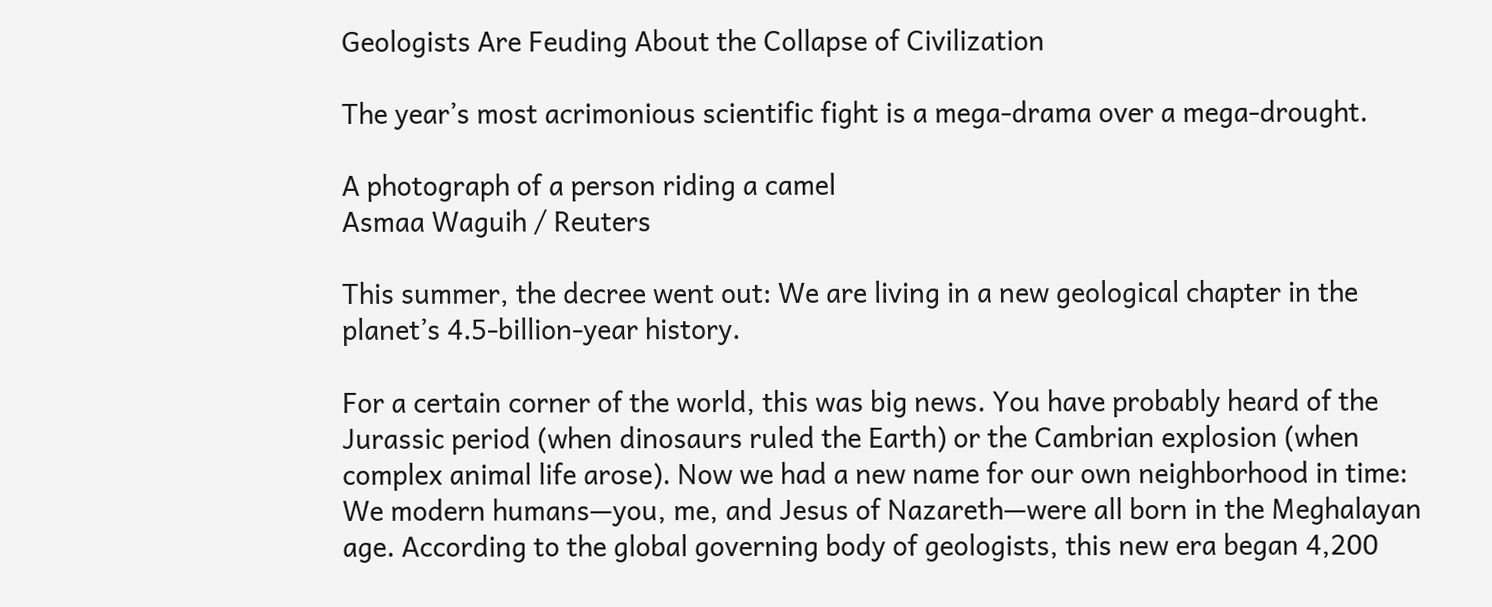Geologists Are Feuding About the Collapse of Civilization

The year’s most acrimonious scientific fight is a mega-drama over a mega-drought.

A photograph of a person riding a camel
Asmaa Waguih / Reuters

This summer, the decree went out: We are living in a new geological chapter in the planet’s 4.5-billion-year history.

For a certain corner of the world, this was big news. You have probably heard of the Jurassic period (when dinosaurs ruled the Earth) or the Cambrian explosion (when complex animal life arose). Now we had a new name for our own neighborhood in time: We modern humans—you, me, and Jesus of Nazareth—were all born in the Meghalayan age. According to the global governing body of geologists, this new era began 4,200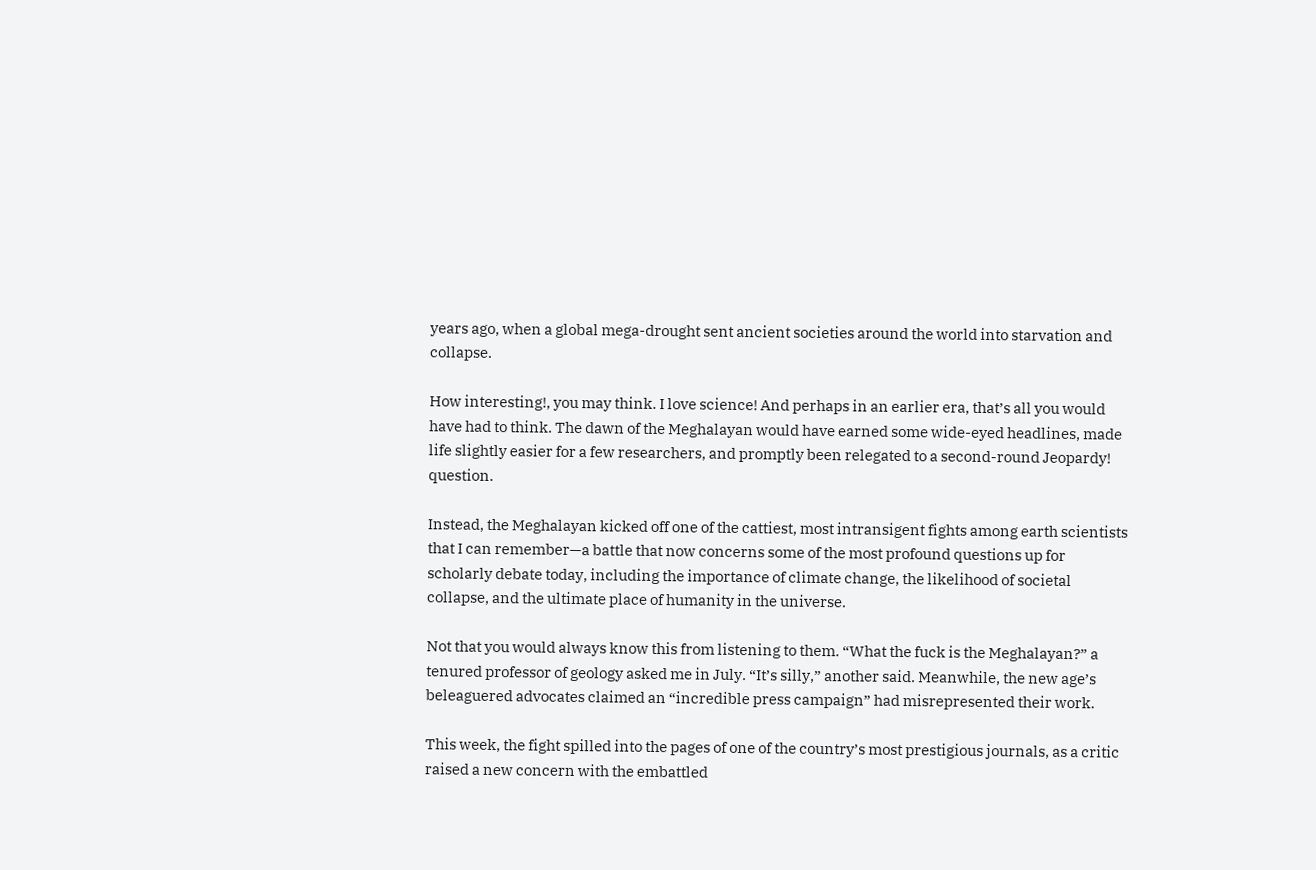years ago, when a global mega-drought sent ancient societies around the world into starvation and collapse.

How interesting!, you may think. I love science! And perhaps in an earlier era, that’s all you would have had to think. The dawn of the Meghalayan would have earned some wide-eyed headlines, made life slightly easier for a few researchers, and promptly been relegated to a second-round Jeopardy! question.

Instead, the Meghalayan kicked off one of the cattiest, most intransigent fights among earth scientists that I can remember—a battle that now concerns some of the most profound questions up for scholarly debate today, including the importance of climate change, the likelihood of societal collapse, and the ultimate place of humanity in the universe.

Not that you would always know this from listening to them. “What the fuck is the Meghalayan?” a tenured professor of geology asked me in July. “It’s silly,” another said. Meanwhile, the new age’s beleaguered advocates claimed an “incredible press campaign” had misrepresented their work.

This week, the fight spilled into the pages of one of the country’s most prestigious journals, as a critic raised a new concern with the embattled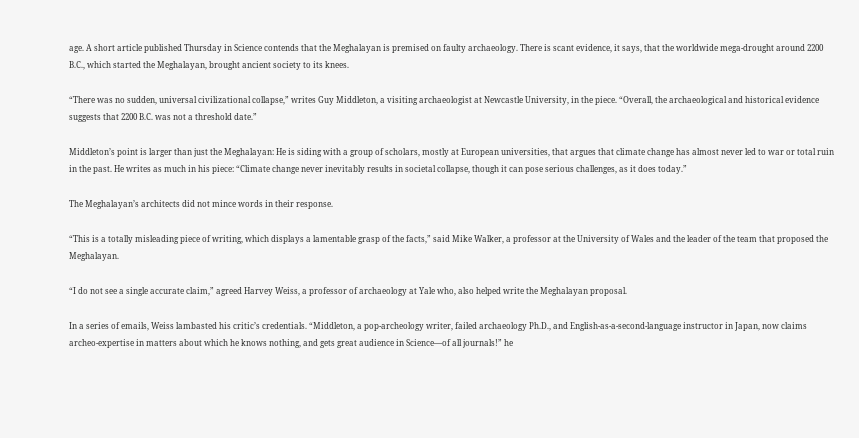age. A short article published Thursday in Science contends that the Meghalayan is premised on faulty archaeology. There is scant evidence, it says, that the worldwide mega-drought around 2200 B.C., which started the Meghalayan, brought ancient society to its knees.

“There was no sudden, universal civilizational collapse,” writes Guy Middleton, a visiting archaeologist at Newcastle University, in the piece. “Overall, the archaeological and historical evidence suggests that 2200 B.C. was not a threshold date.”

Middleton’s point is larger than just the Meghalayan: He is siding with a group of scholars, mostly at European universities, that argues that climate change has almost never led to war or total ruin in the past. He writes as much in his piece: “Climate change never inevitably results in societal collapse, though it can pose serious challenges, as it does today.”

The Meghalayan’s architects did not mince words in their response.

“This is a totally misleading piece of writing, which displays a lamentable grasp of the facts,” said Mike Walker, a professor at the University of Wales and the leader of the team that proposed the Meghalayan.

“I do not see a single accurate claim,” agreed Harvey Weiss, a professor of archaeology at Yale who, also helped write the Meghalayan proposal.

In a series of emails, Weiss lambasted his critic’s credentials. “Middleton, a pop-archeology writer, failed archaeology Ph.D., and English-as-a-second-language instructor in Japan, now claims archeo-expertise in matters about which he knows nothing, and gets great audience in Science—of all journals!” he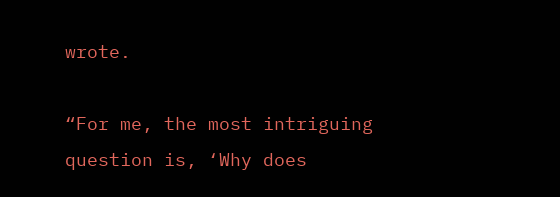wrote.

“For me, the most intriguing question is, ‘Why does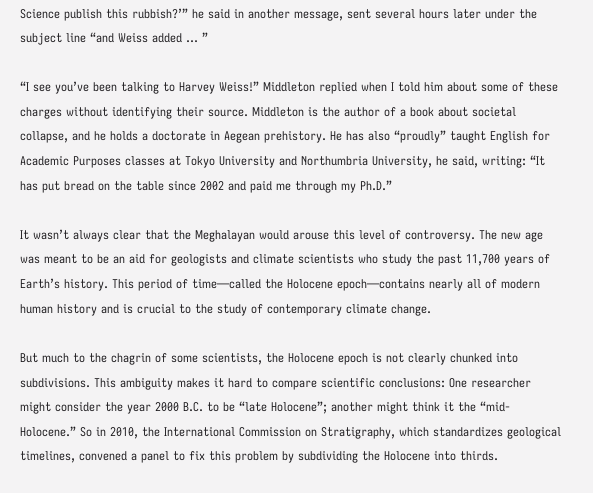Science publish this rubbish?’” he said in another message, sent several hours later under the subject line “and Weiss added … ”

“I see you’ve been talking to Harvey Weiss!” Middleton replied when I told him about some of these charges without identifying their source. Middleton is the author of a book about societal collapse, and he holds a doctorate in Aegean prehistory. He has also “proudly” taught English for Academic Purposes classes at Tokyo University and Northumbria University, he said, writing: “It has put bread on the table since 2002 and paid me through my Ph.D.”

It wasn’t always clear that the Meghalayan would arouse this level of controversy. The new age was meant to be an aid for geologists and climate scientists who study the past 11,700 years of Earth’s history. This period of time—called the Holocene epoch—contains nearly all of modern human history and is crucial to the study of contemporary climate change.

But much to the chagrin of some scientists, the Holocene epoch is not clearly chunked into subdivisions. This ambiguity makes it hard to compare scientific conclusions: One researcher might consider the year 2000 B.C. to be “late Holocene”; another might think it the “mid-Holocene.” So in 2010, the International Commission on Stratigraphy, which standardizes geological timelines, convened a panel to fix this problem by subdividing the Holocene into thirds.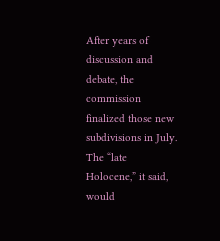After years of discussion and debate, the commission finalized those new subdivisions in July. The “late Holocene,” it said, would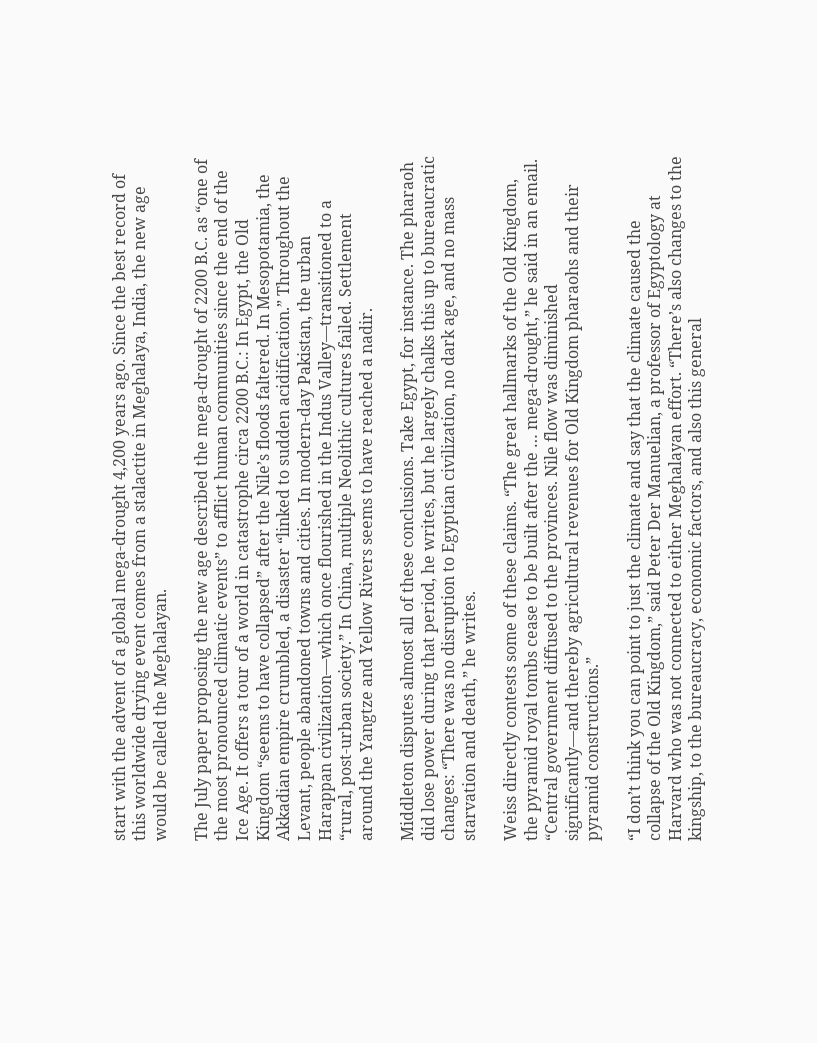start with the advent of a global mega-drought 4,200 years ago. Since the best record of this worldwide drying event comes from a stalactite in Meghalaya, India, the new age would be called the Meghalayan.

The July paper proposing the new age described the mega-drought of 2200 B.C. as “one of the most pronounced climatic events” to afflict human communities since the end of the Ice Age. It offers a tour of a world in catastrophe circa 2200 B.C.: In Egypt, the Old Kingdom “seems to have collapsed” after the Nile’s floods faltered. In Mesopotamia, the Akkadian empire crumbled, a disaster “linked to sudden acidification.” Throughout the Levant, people abandoned towns and cities. In modern-day Pakistan, the urban Harappan civilization—which once flourished in the Indus Valley—transitioned to a “rural, post-urban society.” In China, multiple Neolithic cultures failed. Settlement around the Yangtze and Yellow Rivers seems to have reached a nadir.

Middleton disputes almost all of these conclusions. Take Egypt, for instance. The pharaoh did lose power during that period, he writes, but he largely chalks this up to bureaucratic changes: “There was no disruption to Egyptian civilization, no dark age, and no mass starvation and death,” he writes.

Weiss directly contests some of these claims. “The great hallmarks of the Old Kingdom, the pyramid royal tombs cease to be built after the … mega-drought,” he said in an email. “Central government diffused to the provinces. Nile flow was diminished significantly—and thereby agricultural revenues for Old Kingdom pharaohs and their pyramid constructions.”

“I don’t think you can point to just the climate and say that the climate caused the collapse of the Old Kingdom,” said Peter Der Manuelian, a professor of Egyptology at Harvard who was not connected to either Meghalayan effort. “There’s also changes to the kingship, to the bureaucracy, economic factors, and also this general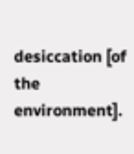desiccation [of the environment].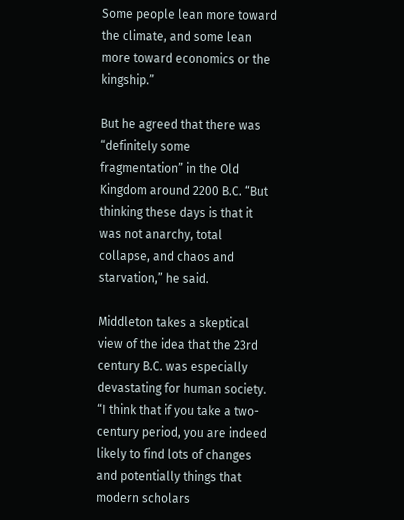Some people lean more toward the climate, and some lean more toward economics or the kingship.”

But he agreed that there was “definitely some fragmentation” in the Old Kingdom around 2200 B.C. “But thinking these days is that it was not anarchy, total collapse, and chaos and starvation,” he said.

Middleton takes a skeptical view of the idea that the 23rd century B.C. was especially devastating for human society. “I think that if you take a two-century period, you are indeed likely to find lots of changes and potentially things that modern scholars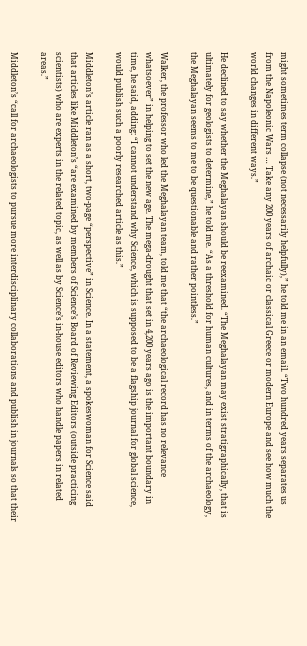might sometimes term collapse (not necessarily helpfully),” he told me in an email. “Two hundred years separates us from the Napoleonic Wars … Take any 200 years of archaic or classical Greece or modern Europe and see how much the world changes in different ways.”

He declined to say whether the Meghalayan should be reexamined. “The Meghalayan may exist stratigraphically, that is ultimately for geologists to determine,” he told me. “As a threshold for human cultures, and in terms of the archaeology, the Meghalayan seems to me to be questionable and rather pointless.”

Walker, the professor who led the Meghalayan team, told me that “the archaeological record has no relevance whatsoever” in helping to set the new age. The mega-drought that set in 4,200 years ago is the important boundary in time, he said, adding: “I cannot understand why Science, which is supposed to be a flagship journal for global science, would publish such a poorly researched article as this.”

Middleton’s article ran as a short, two-page “perspective” in Science. In a statement, a spokeswoman for Science said that articles like Middleton’s “are examined by members of Science’s Board of Reviewing Editors (outside practicing scientists) who are experts in the related topic, as well as by Science’s in-house editors who handle papers in related areas.”

Middleton’s “call for archaeologists to pursue more interdisciplinary collaborations and publish in journals so that their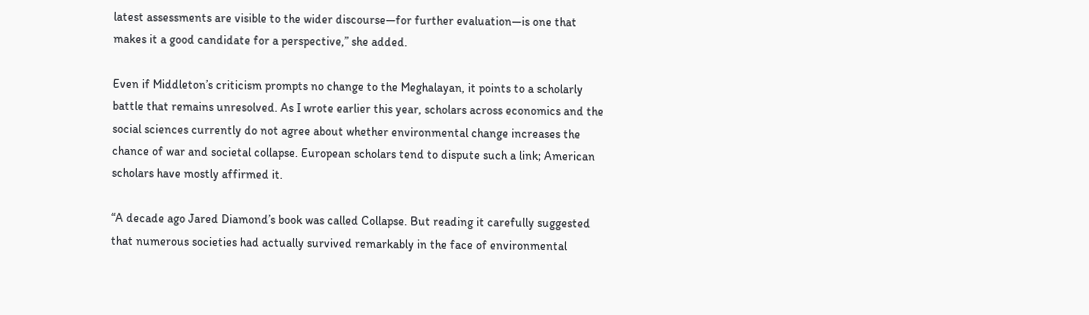latest assessments are visible to the wider discourse—for further evaluation—is one that makes it a good candidate for a perspective,” she added.

Even if Middleton’s criticism prompts no change to the Meghalayan, it points to a scholarly battle that remains unresolved. As I wrote earlier this year, scholars across economics and the social sciences currently do not agree about whether environmental change increases the chance of war and societal collapse. European scholars tend to dispute such a link; American scholars have mostly affirmed it.

“A decade ago Jared Diamond’s book was called Collapse. But reading it carefully suggested that numerous societies had actually survived remarkably in the face of environmental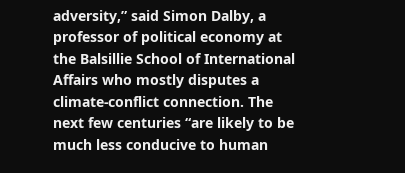adversity,” said Simon Dalby, a professor of political economy at the Balsillie School of International Affairs who mostly disputes a climate-conflict connection. The next few centuries “are likely to be much less conducive to human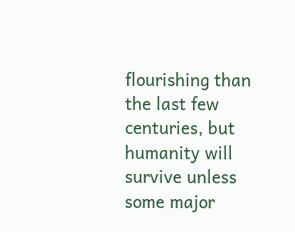flourishing than the last few centuries, but humanity will survive unless some major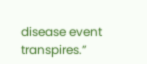disease event transpires.”